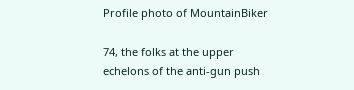Profile photo of MountainBiker

74, the folks at the upper echelons of the anti-gun push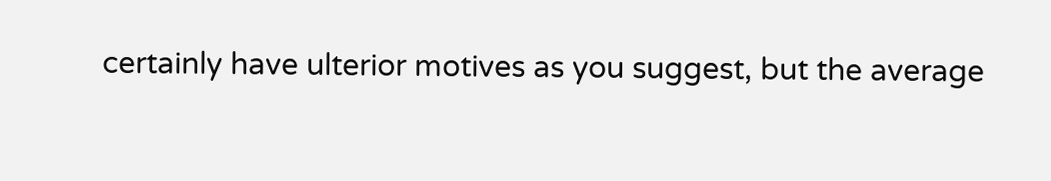certainly have ulterior motives as you suggest, but the average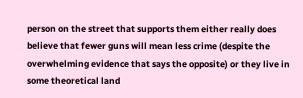person on the street that supports them either really does believe that fewer guns will mean less crime (despite the overwhelming evidence that says the opposite) or they live in some theoretical land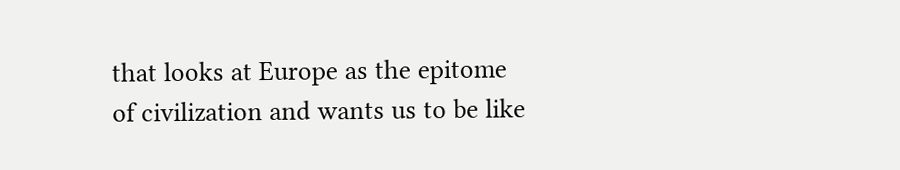that looks at Europe as the epitome of civilization and wants us to be like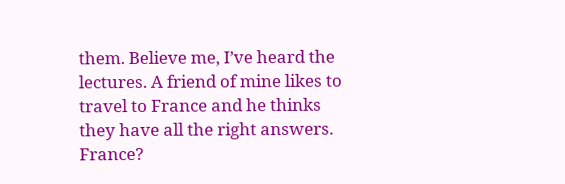them. Believe me, I’ve heard the lectures. A friend of mine likes to travel to France and he thinks they have all the right answers. France?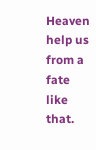Heaven help us from a fate like that.